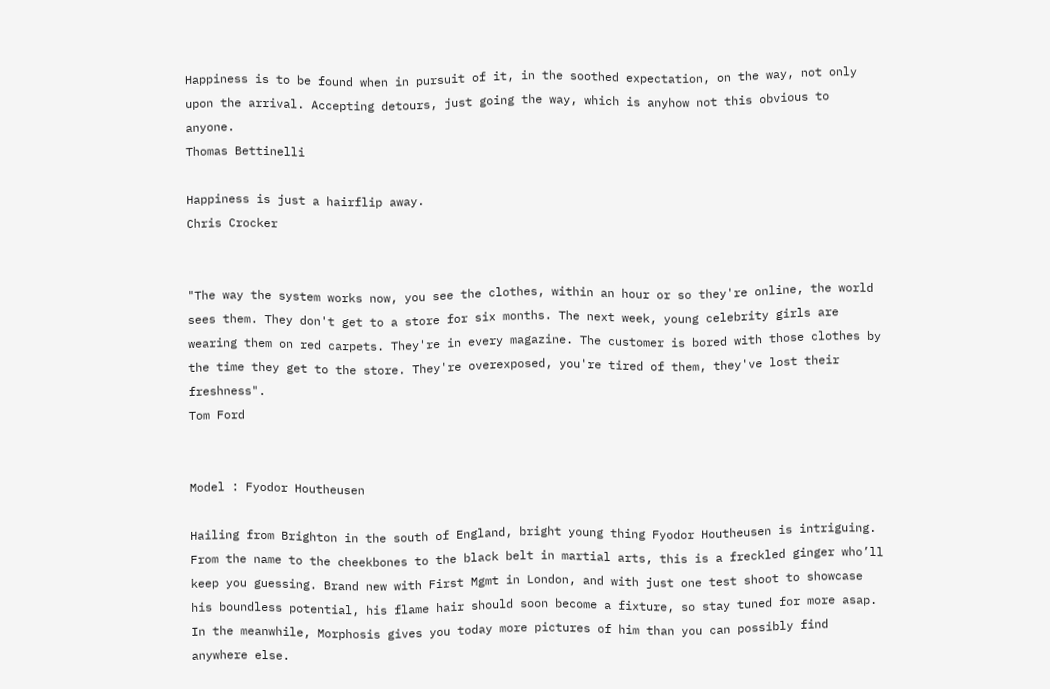Happiness is to be found when in pursuit of it, in the soothed expectation, on the way, not only upon the arrival. Accepting detours, just going the way, which is anyhow not this obvious to anyone.
Thomas Bettinelli

Happiness is just a hairflip away.
Chris Crocker


"The way the system works now, you see the clothes, within an hour or so they're online, the world sees them. They don't get to a store for six months. The next week, young celebrity girls are wearing them on red carpets. They're in every magazine. The customer is bored with those clothes by the time they get to the store. They're overexposed, you're tired of them, they've lost their freshness".
Tom Ford


Model : Fyodor Houtheusen

Hailing from Brighton in the south of England, bright young thing Fyodor Houtheusen is intriguing. From the name to the cheekbones to the black belt in martial arts, this is a freckled ginger who’ll keep you guessing. Brand new with First Mgmt in London, and with just one test shoot to showcase his boundless potential, his flame hair should soon become a fixture, so stay tuned for more asap. In the meanwhile, Morphosis gives you today more pictures of him than you can possibly find anywhere else.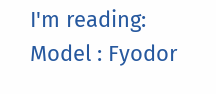I'm reading: Model : Fyodor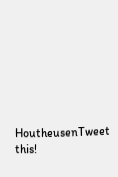HoutheusenTweet this!